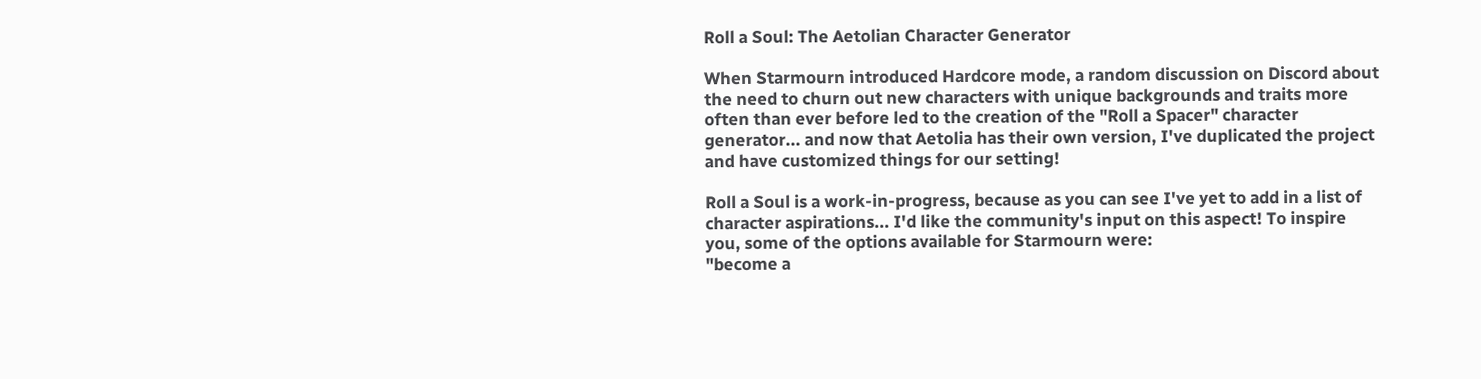Roll a Soul: The Aetolian Character Generator

When Starmourn introduced Hardcore mode, a random discussion on Discord about the need to churn out new characters with unique backgrounds and traits more often than ever before led to the creation of the "Roll a Spacer" character generator... and now that Aetolia has their own version, I've duplicated the project and have customized things for our setting!

Roll a Soul is a work-in-progress, because as you can see I've yet to add in a list of character aspirations... I'd like the community's input on this aspect! To inspire you, some of the options available for Starmourn were:
"become a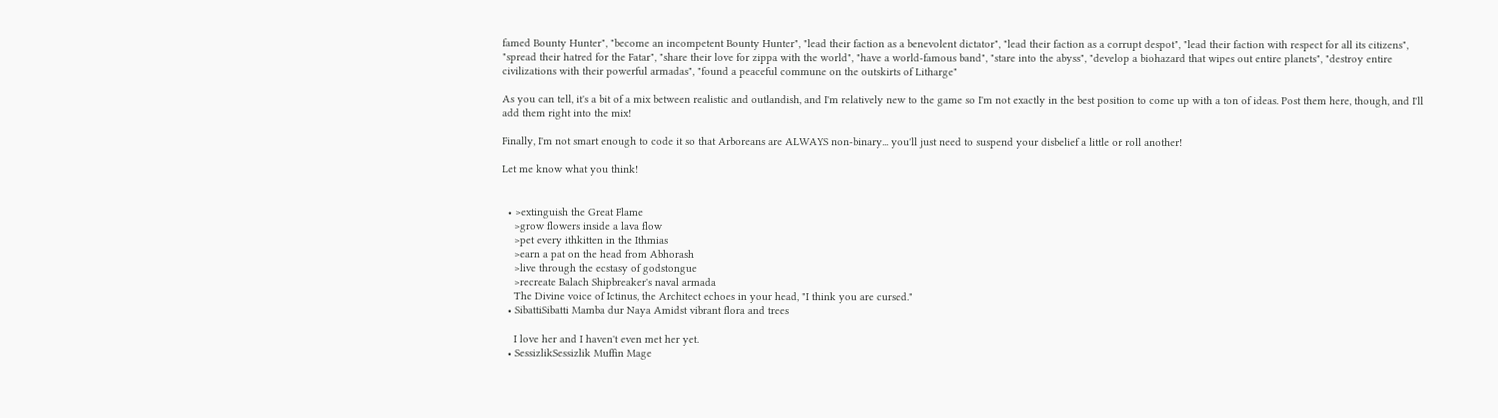famed Bounty Hunter", "become an incompetent Bounty Hunter", "lead their faction as a benevolent dictator", "lead their faction as a corrupt despot", "lead their faction with respect for all its citizens", "spread their hatred for the Fatar", "share their love for zippa with the world", "have a world-famous band", "stare into the abyss", "develop a biohazard that wipes out entire planets", "destroy entire civilizations with their powerful armadas", "found a peaceful commune on the outskirts of Litharge"

As you can tell, it's a bit of a mix between realistic and outlandish, and I'm relatively new to the game so I'm not exactly in the best position to come up with a ton of ideas. Post them here, though, and I'll add them right into the mix!

Finally, I'm not smart enough to code it so that Arboreans are ALWAYS non-binary... you'll just need to suspend your disbelief a little or roll another!

Let me know what you think!


  • >extinguish the Great Flame
    >grow flowers inside a lava flow
    >pet every ithkitten in the Ithmias
    >earn a pat on the head from Abhorash
    >live through the ecstasy of godstongue
    >recreate Balach Shipbreaker's naval armada
    The Divine voice of Ictinus, the Architect echoes in your head, "I think you are cursed."
  • SibattiSibatti Mamba dur Naya Amidst vibrant flora and trees

    I love her and I haven't even met her yet.
  • SessizlikSessizlik Muffin Mage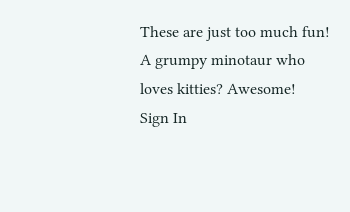These are just too much fun! A grumpy minotaur who loves kitties? Awesome!
Sign In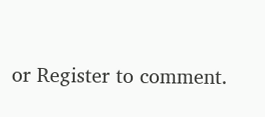or Register to comment.